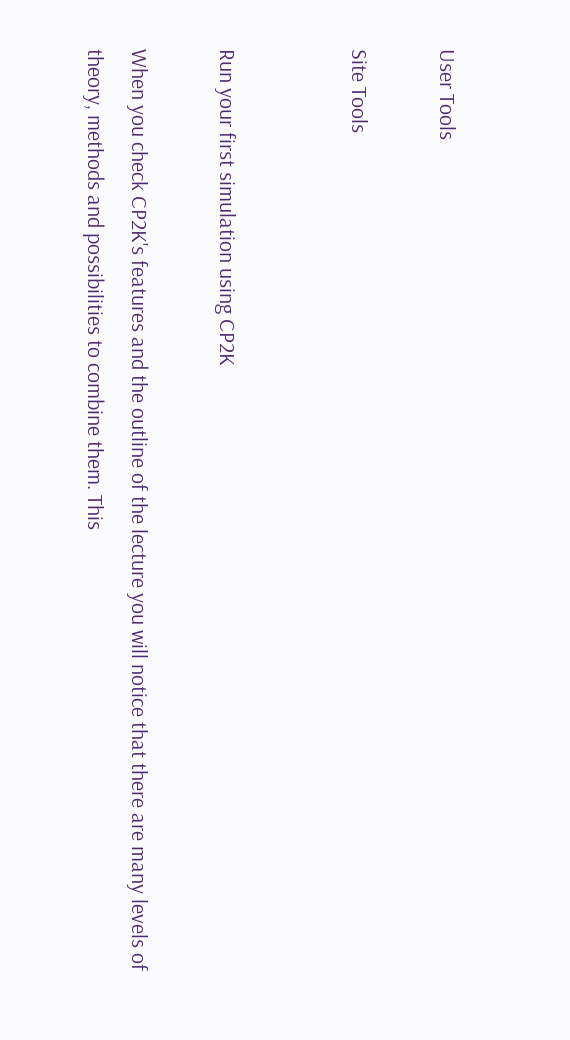User Tools

Site Tools


Run your first simulation using CP2K

When you check CP2K's features and the outline of the lecture you will notice that there are many levels of theory, methods and possibilities to combine them. This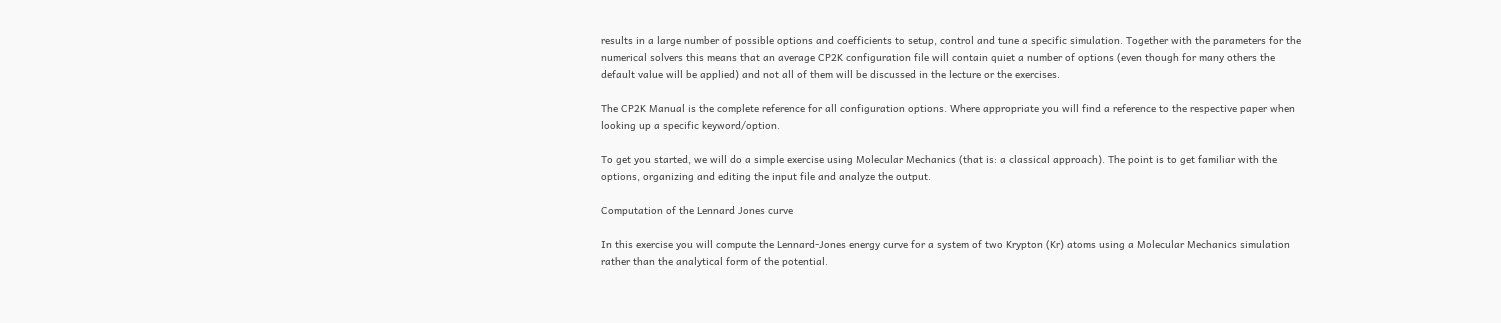results in a large number of possible options and coefficients to setup, control and tune a specific simulation. Together with the parameters for the numerical solvers this means that an average CP2K configuration file will contain quiet a number of options (even though for many others the default value will be applied) and not all of them will be discussed in the lecture or the exercises.

The CP2K Manual is the complete reference for all configuration options. Where appropriate you will find a reference to the respective paper when looking up a specific keyword/option.

To get you started, we will do a simple exercise using Molecular Mechanics (that is: a classical approach). The point is to get familiar with the options, organizing and editing the input file and analyze the output.

Computation of the Lennard Jones curve

In this exercise you will compute the Lennard-Jones energy curve for a system of two Krypton (Kr) atoms using a Molecular Mechanics simulation rather than the analytical form of the potential.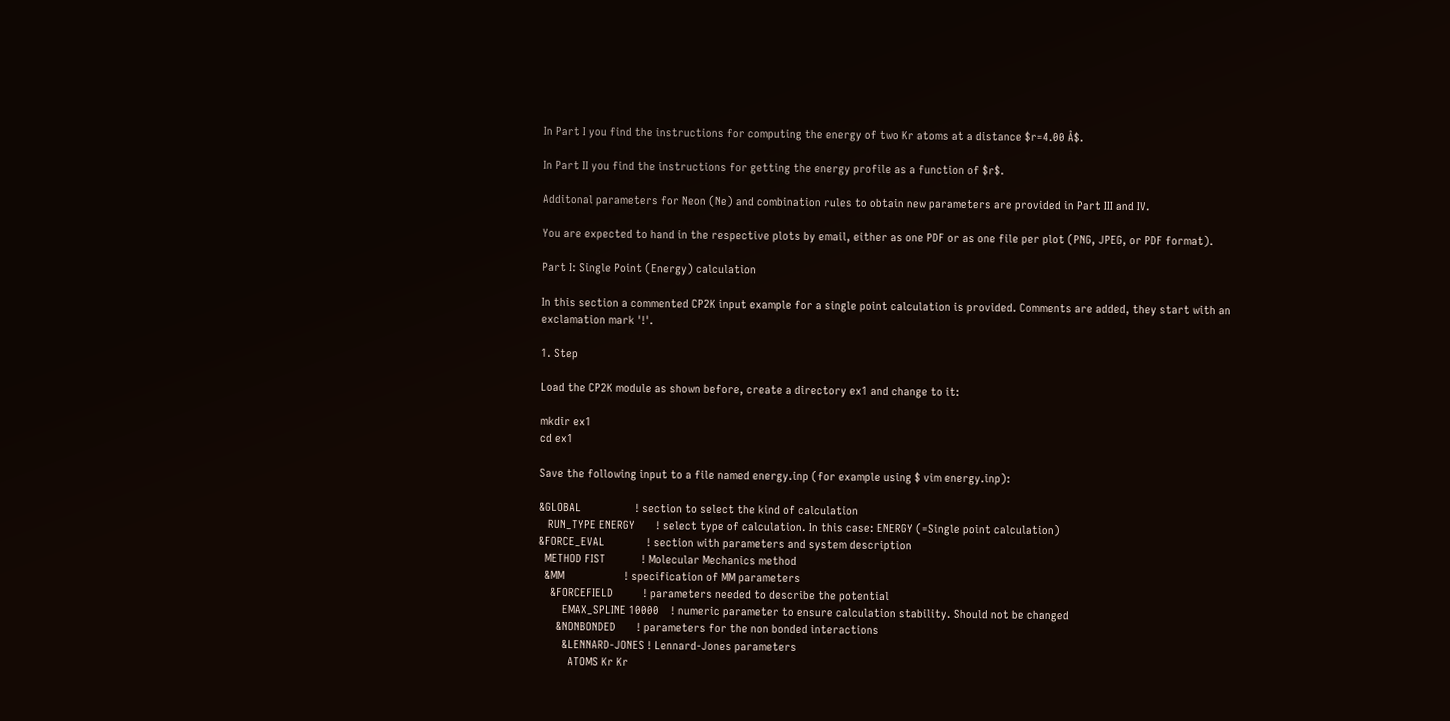In Part I you find the instructions for computing the energy of two Kr atoms at a distance $r=4.00 Å$.

In Part II you find the instructions for getting the energy profile as a function of $r$.

Additonal parameters for Neon (Ne) and combination rules to obtain new parameters are provided in Part III and IV.

You are expected to hand in the respective plots by email, either as one PDF or as one file per plot (PNG, JPEG, or PDF format).

Part I: Single Point (Energy) calculation

In this section a commented CP2K input example for a single point calculation is provided. Comments are added, they start with an exclamation mark '!'.

1. Step

Load the CP2K module as shown before, create a directory ex1 and change to it:

mkdir ex1
cd ex1

Save the following input to a file named energy.inp (for example using $ vim energy.inp):

&GLOBAL                  ! section to select the kind of calculation
   RUN_TYPE ENERGY       ! select type of calculation. In this case: ENERGY (=Single point calculation)
&FORCE_EVAL              ! section with parameters and system description
  METHOD FIST            ! Molecular Mechanics method
  &MM                    ! specification of MM parameters
    &FORCEFIELD          ! parameters needed to describe the potential
        EMAX_SPLINE 10000    ! numeric parameter to ensure calculation stability. Should not be changed
      &NONBONDED       ! parameters for the non bonded interactions
        &LENNARD-JONES ! Lennard-Jones parameters
          ATOMS Kr Kr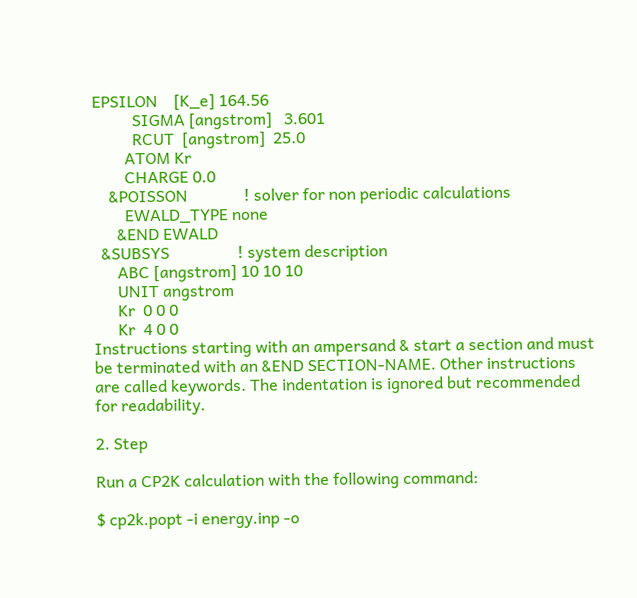EPSILON    [K_e] 164.56
          SIGMA [angstrom]   3.601
          RCUT  [angstrom]  25.0
        ATOM Kr
        CHARGE 0.0
    &POISSON              ! solver for non periodic calculations
        EWALD_TYPE none
      &END EWALD
  &SUBSYS                 ! system description
      ABC [angstrom] 10 10 10
      UNIT angstrom
      Kr  0 0 0
      Kr  4 0 0
Instructions starting with an ampersand & start a section and must be terminated with an &END SECTION-NAME. Other instructions are called keywords. The indentation is ignored but recommended for readability.

2. Step

Run a CP2K calculation with the following command:

$ cp2k.popt -i energy.inp -o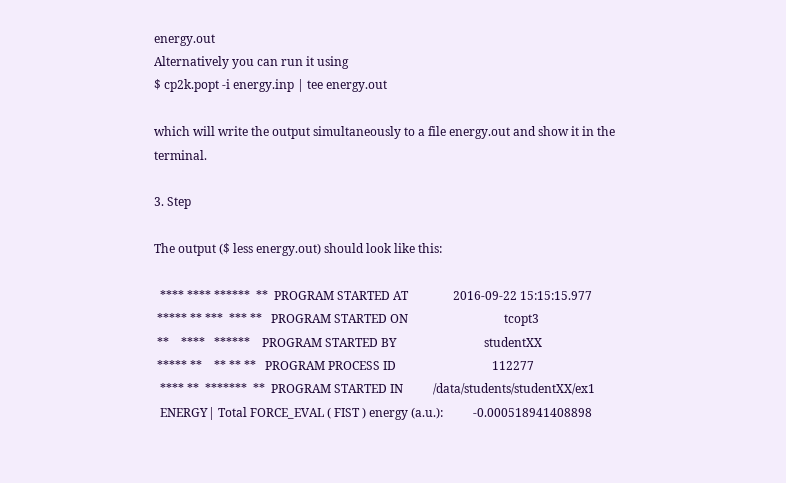energy.out
Alternatively you can run it using
$ cp2k.popt -i energy.inp | tee energy.out

which will write the output simultaneously to a file energy.out and show it in the terminal.

3. Step

The output ($ less energy.out) should look like this:

  **** **** ******  **  PROGRAM STARTED AT               2016-09-22 15:15:15.977
 ***** ** ***  *** **   PROGRAM STARTED ON                                tcopt3
 **    ****   ******    PROGRAM STARTED BY                             studentXX
 ***** **    ** ** **   PROGRAM PROCESS ID                                112277
  **** **  *******  **  PROGRAM STARTED IN          /data/students/studentXX/ex1
  ENERGY| Total FORCE_EVAL ( FIST ) energy (a.u.):          -0.000518941408898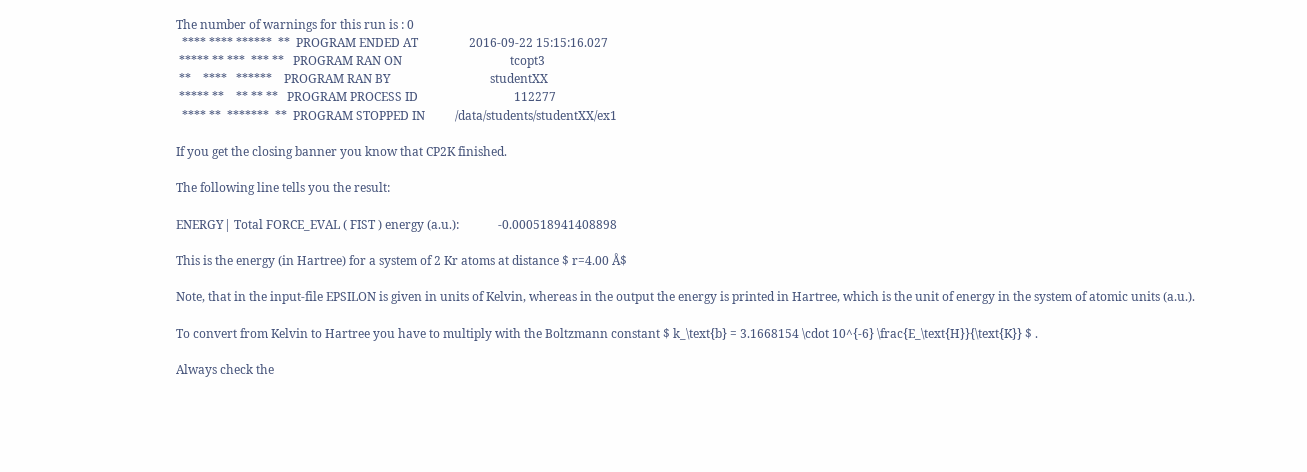The number of warnings for this run is : 0
  **** **** ******  **  PROGRAM ENDED AT                 2016-09-22 15:15:16.027
 ***** ** ***  *** **   PROGRAM RAN ON                                    tcopt3
 **    ****   ******    PROGRAM RAN BY                                 studentXX
 ***** **    ** ** **   PROGRAM PROCESS ID                                112277
  **** **  *******  **  PROGRAM STOPPED IN          /data/students/studentXX/ex1

If you get the closing banner you know that CP2K finished.

The following line tells you the result:

ENERGY| Total FORCE_EVAL ( FIST ) energy (a.u.):             -0.000518941408898

This is the energy (in Hartree) for a system of 2 Kr atoms at distance $ r=4.00 Å$

Note, that in the input-file EPSILON is given in units of Kelvin, whereas in the output the energy is printed in Hartree, which is the unit of energy in the system of atomic units (a.u.).

To convert from Kelvin to Hartree you have to multiply with the Boltzmann constant $ k_\text{b} = 3.1668154 \cdot 10^{-6} \frac{E_\text{H}}{\text{K}} $ .

Always check the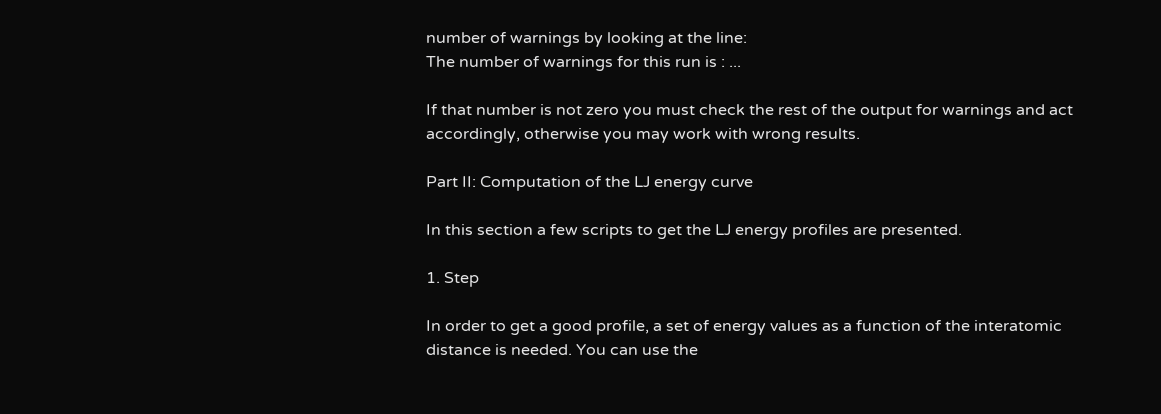number of warnings by looking at the line:
The number of warnings for this run is : ...

If that number is not zero you must check the rest of the output for warnings and act accordingly, otherwise you may work with wrong results.

Part II: Computation of the LJ energy curve

In this section a few scripts to get the LJ energy profiles are presented.

1. Step

In order to get a good profile, a set of energy values as a function of the interatomic distance is needed. You can use the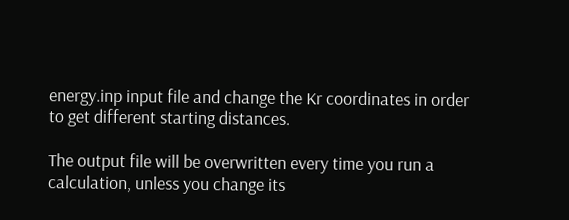energy.inp input file and change the Kr coordinates in order to get different starting distances.

The output file will be overwritten every time you run a calculation, unless you change its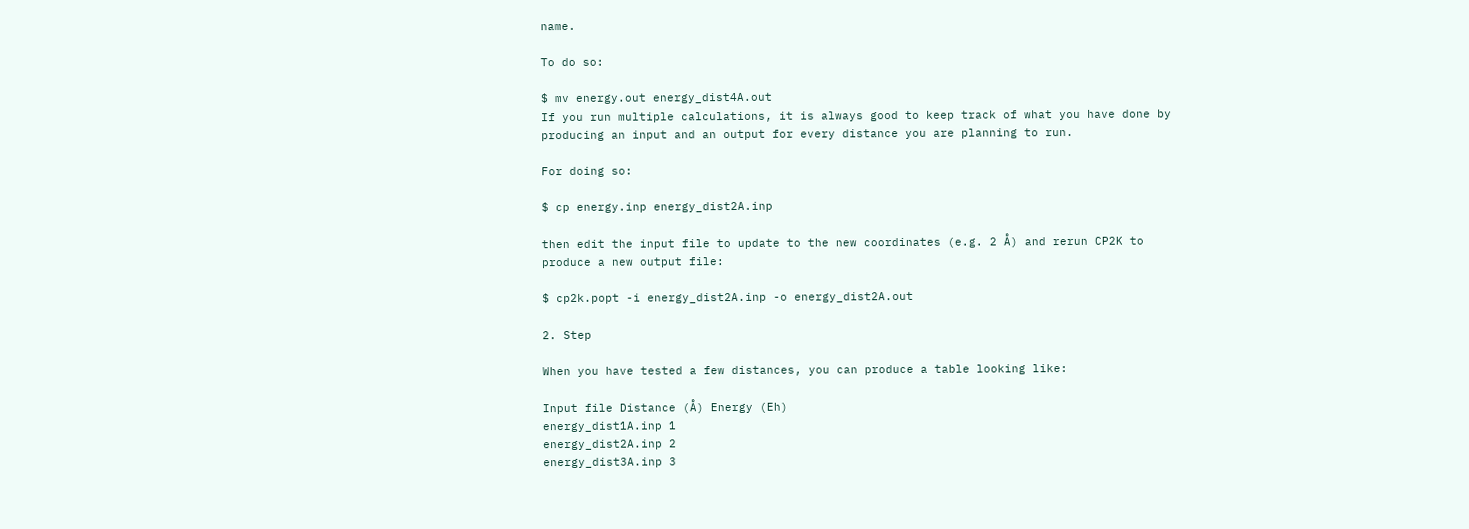name.

To do so:

$ mv energy.out energy_dist4A.out
If you run multiple calculations, it is always good to keep track of what you have done by producing an input and an output for every distance you are planning to run.

For doing so:

$ cp energy.inp energy_dist2A.inp

then edit the input file to update to the new coordinates (e.g. 2 Å) and rerun CP2K to produce a new output file:

$ cp2k.popt -i energy_dist2A.inp -o energy_dist2A.out

2. Step

When you have tested a few distances, you can produce a table looking like:

Input file Distance (Å) Energy (Eh)
energy_dist1A.inp 1
energy_dist2A.inp 2
energy_dist3A.inp 3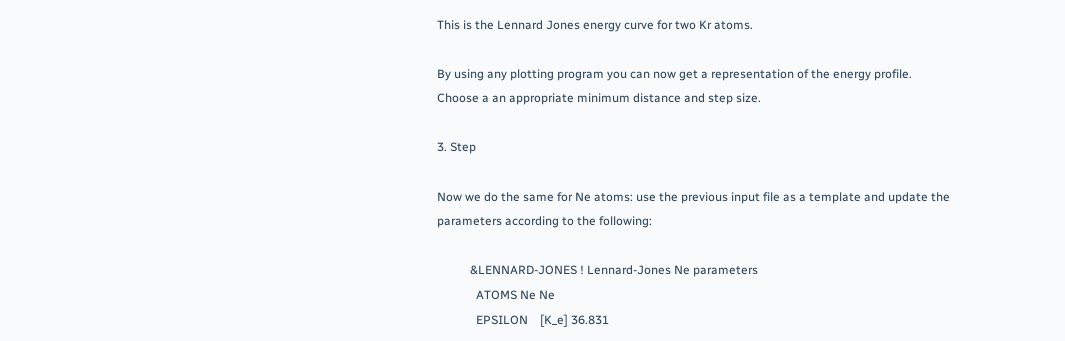This is the Lennard Jones energy curve for two Kr atoms.

By using any plotting program you can now get a representation of the energy profile. Choose a an appropriate minimum distance and step size.

3. Step

Now we do the same for Ne atoms: use the previous input file as a template and update the parameters according to the following:

           &LENNARD-JONES ! Lennard-Jones Ne parameters
             ATOMS Ne Ne
             EPSILON    [K_e] 36.831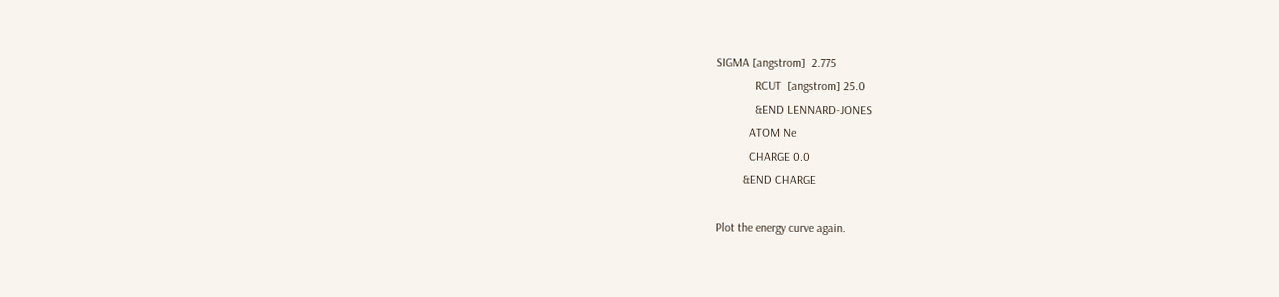SIGMA [angstrom]  2.775
             RCUT  [angstrom] 25.0
             &END LENNARD-JONES
           ATOM Ne
           CHARGE 0.0
         &END CHARGE

Plot the energy curve again.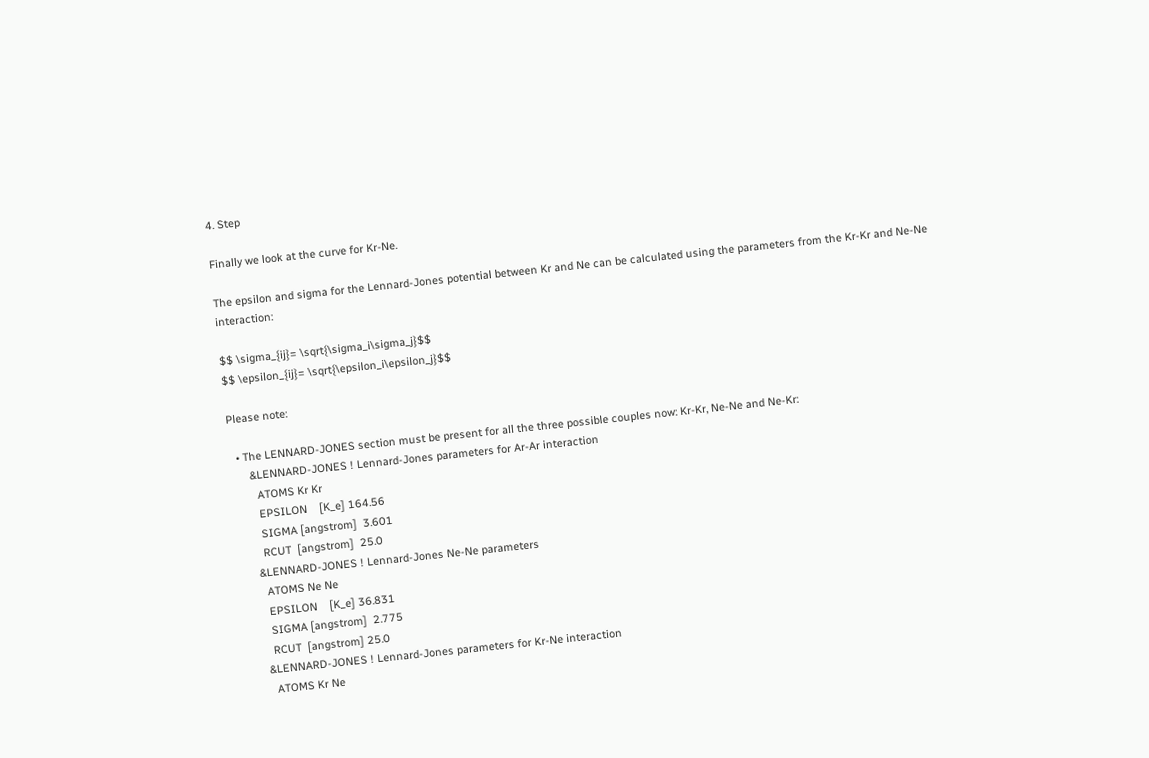4. Step

Finally we look at the curve for Kr-Ne.

The epsilon and sigma for the Lennard-Jones potential between Kr and Ne can be calculated using the parameters from the Kr-Kr and Ne-Ne interaction:

$$ \sigma_{ij}= \sqrt{\sigma_i\sigma_j}$$
$$ \epsilon_{ij}= \sqrt{\epsilon_i\epsilon_j}$$

Please note:

  • The LENNARD-JONES section must be present for all the three possible couples now: Kr-Kr, Ne-Ne and Ne-Kr:
      &LENNARD-JONES ! Lennard-Jones parameters for Ar-Ar interaction
        ATOMS Kr Kr
        EPSILON    [K_e] 164.56
        SIGMA [angstrom]  3.601
        RCUT  [angstrom]  25.0
      &LENNARD-JONES ! Lennard-Jones Ne-Ne parameters
        ATOMS Ne Ne
        EPSILON    [K_e] 36.831
        SIGMA [angstrom]  2.775
        RCUT  [angstrom] 25.0
      &LENNARD-JONES ! Lennard-Jones parameters for Kr-Ne interaction
        ATOMS Kr Ne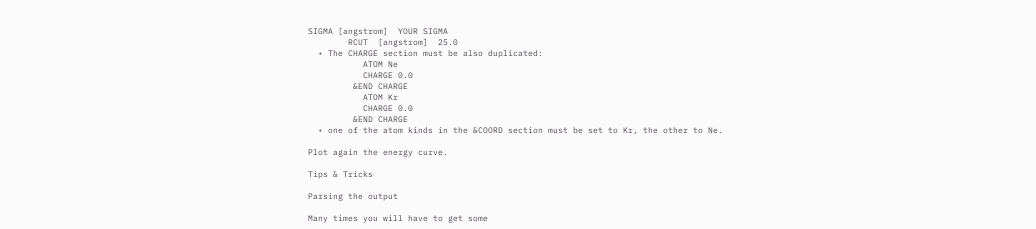SIGMA [angstrom]  YOUR SIGMA
        RCUT  [angstrom]  25.0
  • The CHARGE section must be also duplicated:
           ATOM Ne
           CHARGE 0.0
         &END CHARGE
           ATOM Kr
           CHARGE 0.0
         &END CHARGE
  • one of the atom kinds in the &COORD section must be set to Kr, the other to Ne.

Plot again the energy curve.

Tips & Tricks

Parsing the output

Many times you will have to get some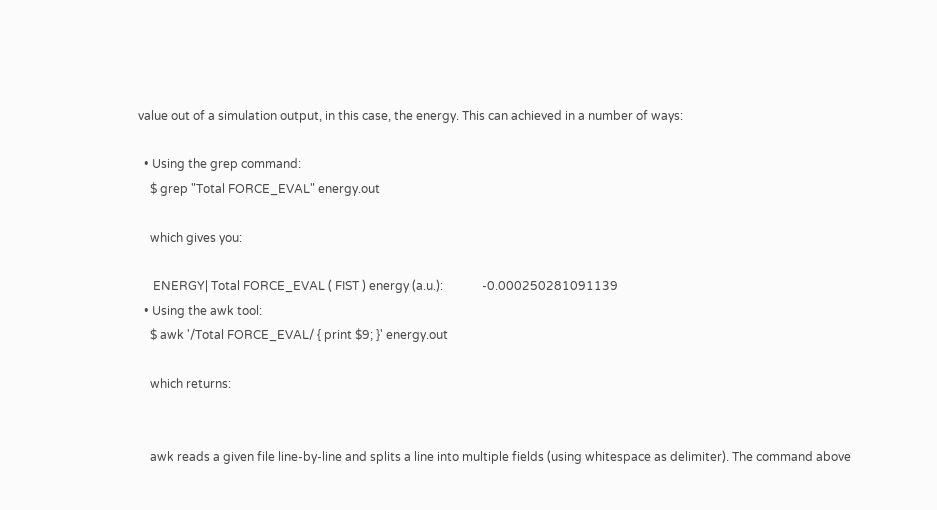value out of a simulation output, in this case, the energy. This can achieved in a number of ways:

  • Using the grep command:
    $ grep "Total FORCE_EVAL" energy.out

    which gives you:

     ENERGY| Total FORCE_EVAL ( FIST ) energy (a.u.):             -0.000250281091139
  • Using the awk tool:
    $ awk '/Total FORCE_EVAL/ { print $9; }' energy.out

    which returns:


    awk reads a given file line-by-line and splits a line into multiple fields (using whitespace as delimiter). The command above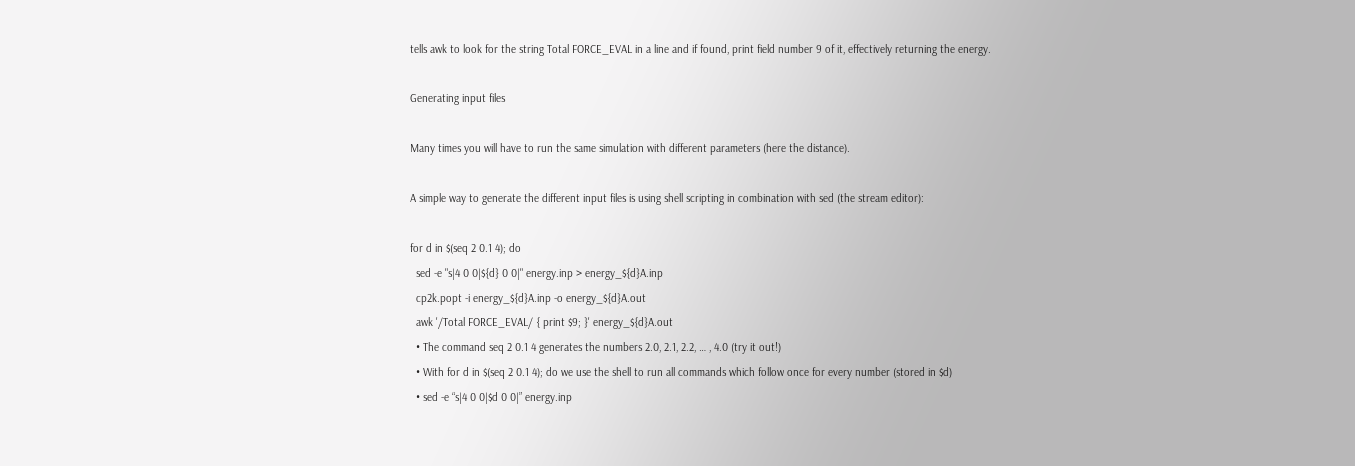tells awk to look for the string Total FORCE_EVAL in a line and if found, print field number 9 of it, effectively returning the energy.

Generating input files

Many times you will have to run the same simulation with different parameters (here the distance).

A simple way to generate the different input files is using shell scripting in combination with sed (the stream editor):

for d in $(seq 2 0.1 4); do
  sed -e "s|4 0 0|${d} 0 0|" energy.inp > energy_${d}A.inp
  cp2k.popt -i energy_${d}A.inp -o energy_${d}A.out
  awk '/Total FORCE_EVAL/ { print $9; }' energy_${d}A.out
  • The command seq 2 0.1 4 generates the numbers 2.0, 2.1, 2.2, … , 4.0 (try it out!)
  • With for d in $(seq 2 0.1 4); do we use the shell to run all commands which follow once for every number (stored in $d)
  • sed -e “s|4 0 0|$d 0 0|” energy.inp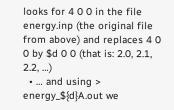looks for 4 0 0 in the file energy.inp (the original file from above) and replaces 4 0 0 by $d 0 0 (that is: 2.0, 2.1, 2.2, …)
  • … and using > energy_${d}A.out we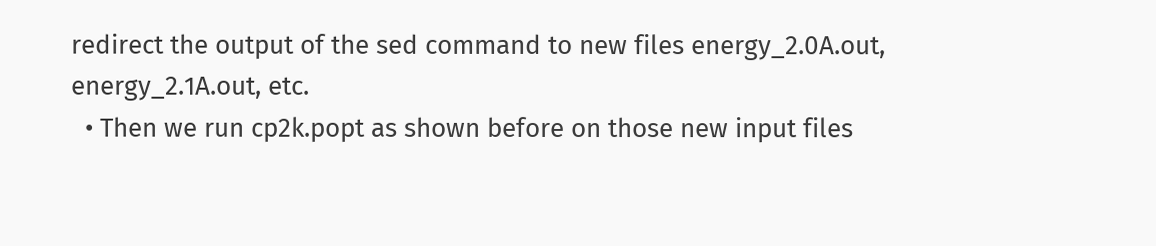redirect the output of the sed command to new files energy_2.0A.out, energy_2.1A.out, etc.
  • Then we run cp2k.popt as shown before on those new input files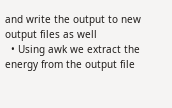and write the output to new output files as well
  • Using awk we extract the energy from the output file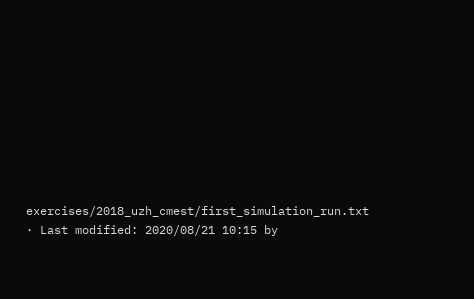exercises/2018_uzh_cmest/first_simulation_run.txt · Last modified: 2020/08/21 10:15 by